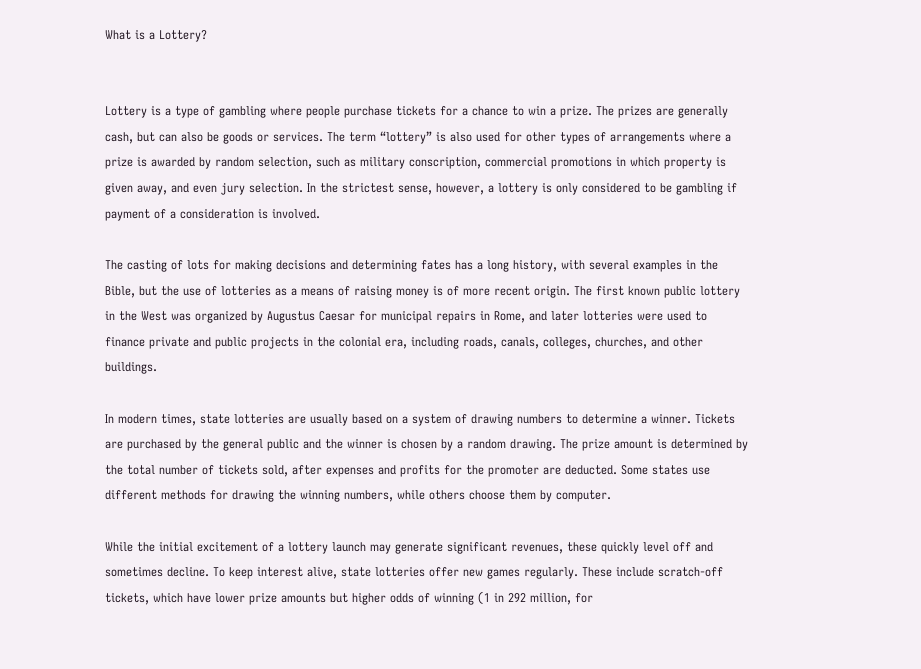What is a Lottery?


Lottery is a type of gambling where people purchase tickets for a chance to win a prize. The prizes are generally cash, but can also be goods or services. The term “lottery” is also used for other types of arrangements where a prize is awarded by random selection, such as military conscription, commercial promotions in which property is given away, and even jury selection. In the strictest sense, however, a lottery is only considered to be gambling if payment of a consideration is involved.

The casting of lots for making decisions and determining fates has a long history, with several examples in the Bible, but the use of lotteries as a means of raising money is of more recent origin. The first known public lottery in the West was organized by Augustus Caesar for municipal repairs in Rome, and later lotteries were used to finance private and public projects in the colonial era, including roads, canals, colleges, churches, and other buildings.

In modern times, state lotteries are usually based on a system of drawing numbers to determine a winner. Tickets are purchased by the general public and the winner is chosen by a random drawing. The prize amount is determined by the total number of tickets sold, after expenses and profits for the promoter are deducted. Some states use different methods for drawing the winning numbers, while others choose them by computer.

While the initial excitement of a lottery launch may generate significant revenues, these quickly level off and sometimes decline. To keep interest alive, state lotteries offer new games regularly. These include scratch-off tickets, which have lower prize amounts but higher odds of winning (1 in 292 million, for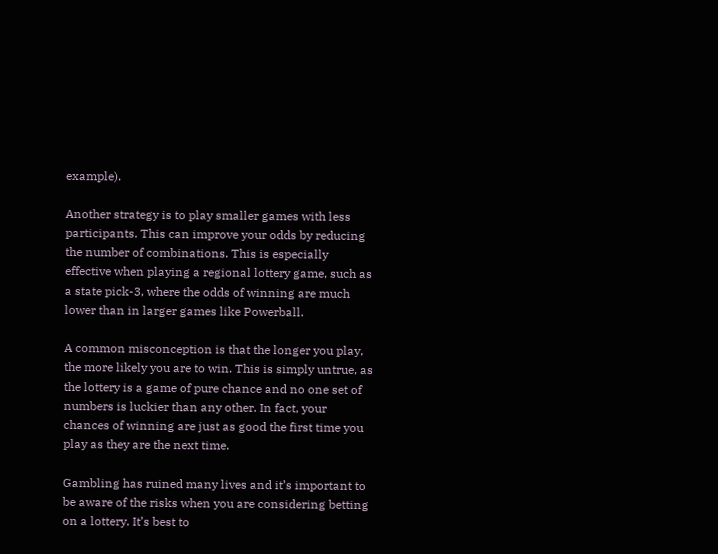example).

Another strategy is to play smaller games with less participants. This can improve your odds by reducing the number of combinations. This is especially effective when playing a regional lottery game, such as a state pick-3, where the odds of winning are much lower than in larger games like Powerball.

A common misconception is that the longer you play, the more likely you are to win. This is simply untrue, as the lottery is a game of pure chance and no one set of numbers is luckier than any other. In fact, your chances of winning are just as good the first time you play as they are the next time.

Gambling has ruined many lives and it’s important to be aware of the risks when you are considering betting on a lottery. It’s best to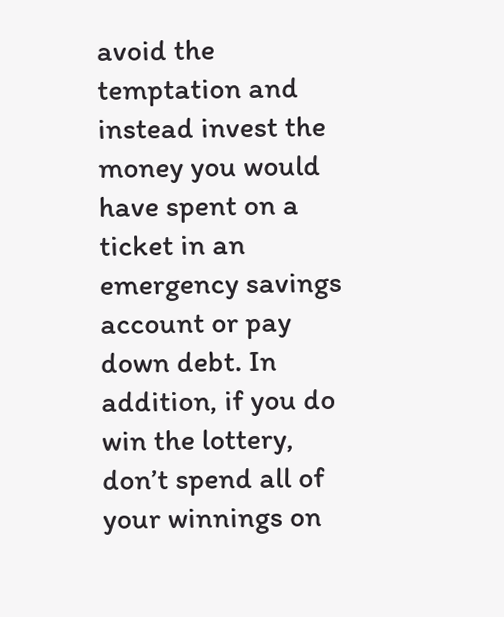avoid the temptation and instead invest the money you would have spent on a ticket in an emergency savings account or pay down debt. In addition, if you do win the lottery, don’t spend all of your winnings on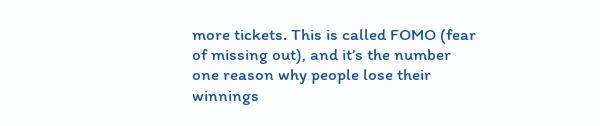more tickets. This is called FOMO (fear of missing out), and it’s the number one reason why people lose their winnings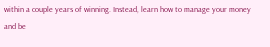within a couple years of winning. Instead, learn how to manage your money and be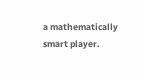a mathematically smart player.